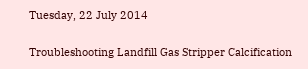Tuesday, 22 July 2014

Troubleshooting Landfill Gas Stripper Calcification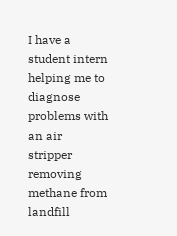I have a student intern helping me to diagnose problems with an air stripper removing methane from landfill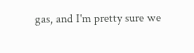gas, and I'm pretty sure we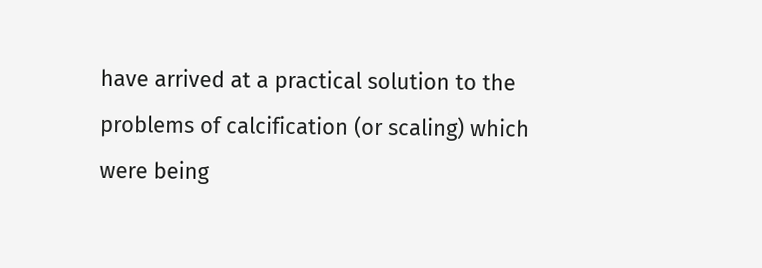have arrived at a practical solution to the problems of calcification (or scaling) which were being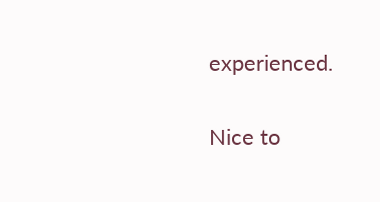experienced.

Nice to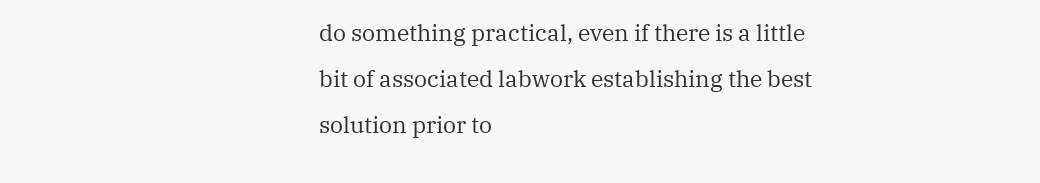do something practical, even if there is a little bit of associated labwork establishing the best solution prior to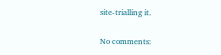site-trialling it.

No comments: